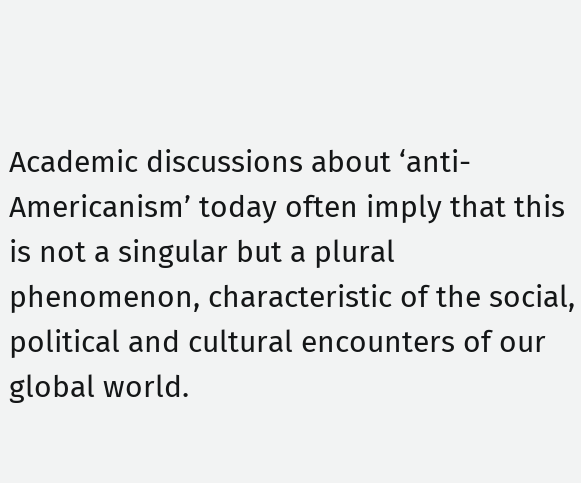Academic discussions about ‘anti-Americanism’ today often imply that this is not a singular but a plural phenomenon, characteristic of the social, political and cultural encounters of our global world.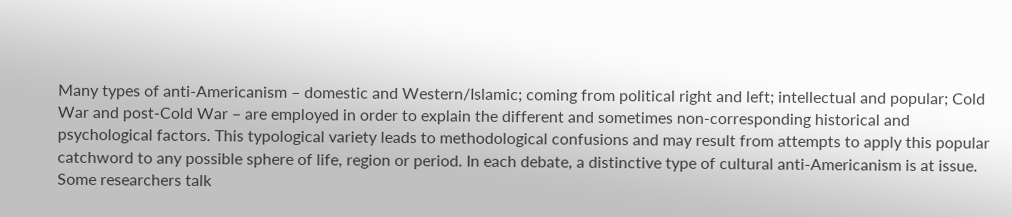Many types of anti-Americanism – domestic and Western/Islamic; coming from political right and left; intellectual and popular; Cold War and post-Cold War – are employed in order to explain the different and sometimes non-corresponding historical and psychological factors. This typological variety leads to methodological confusions and may result from attempts to apply this popular catchword to any possible sphere of life, region or period. In each debate, a distinctive type of cultural anti-Americanism is at issue. Some researchers talk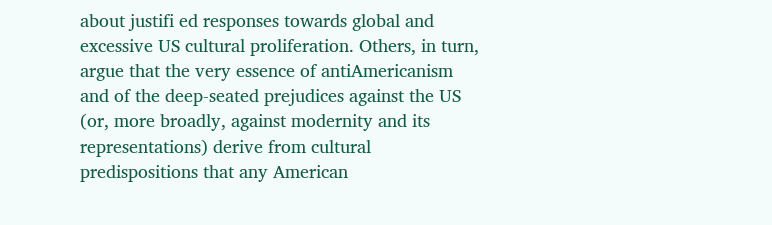about justifi ed responses towards global and excessive US cultural proliferation. Others, in turn, argue that the very essence of antiAmericanism and of the deep-seated prejudices against the US (or, more broadly, against modernity and its representations) derive from cultural predispositions that any American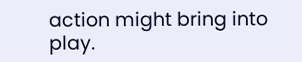action might bring into play.